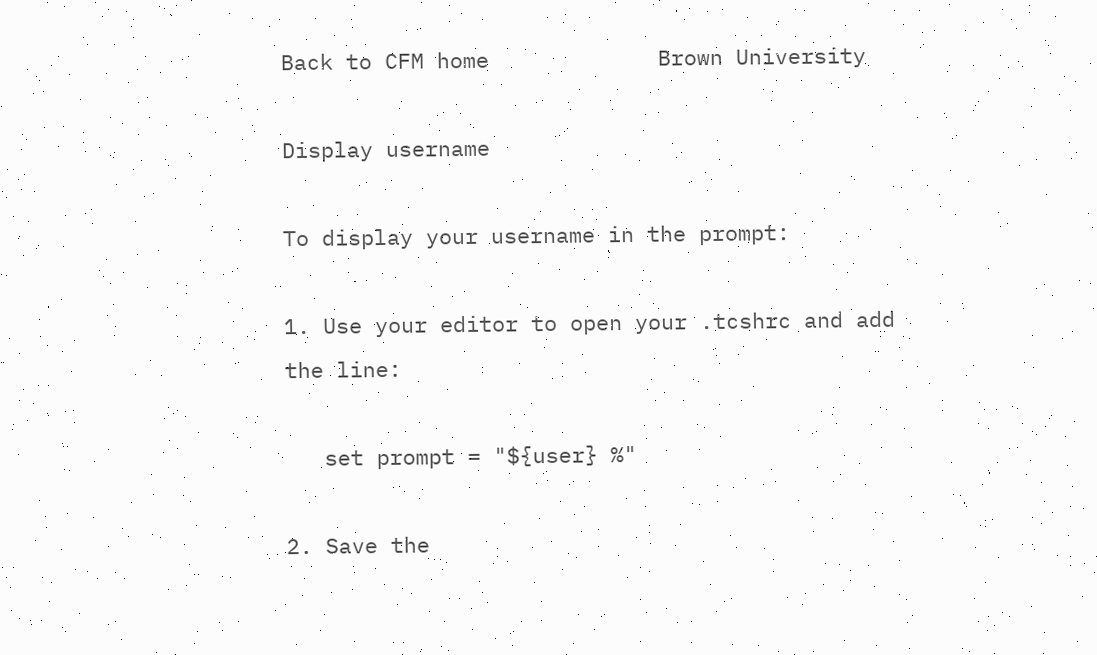Back to CFM home             Brown University

Display username

To display your username in the prompt:

1. Use your editor to open your .tcshrc and add the line:

   set prompt = "${user} %"

2. Save the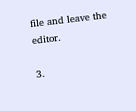file and leave the editor.

3.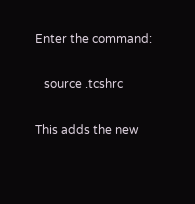Enter the command:

   source .tcshrc

This adds the new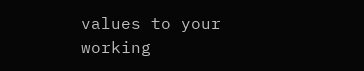values to your working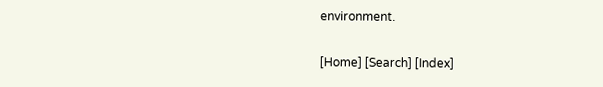environment.

[Home] [Search] [Index]